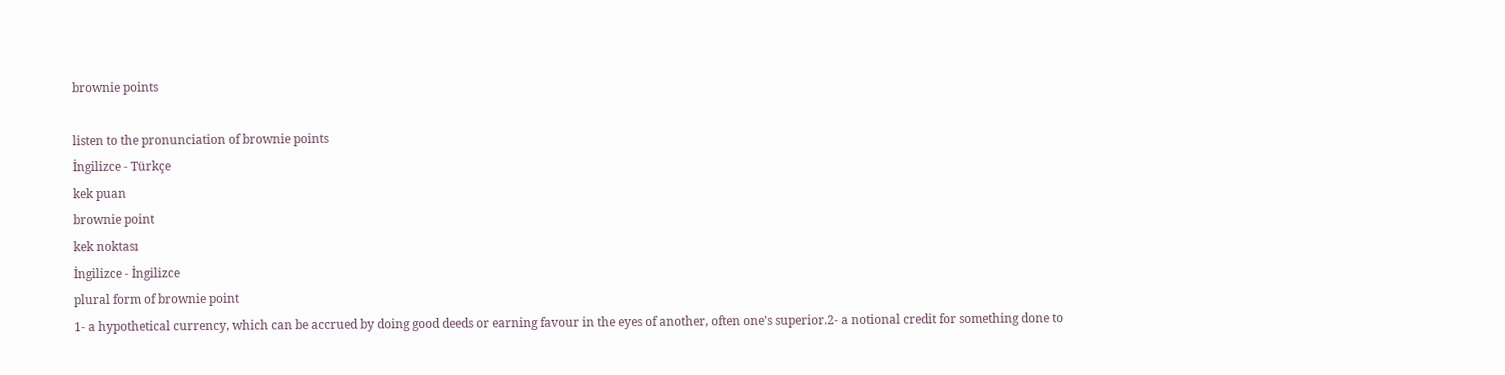brownie points

listen to the pronunciation of brownie points
İngilizce - Türkçe
kek puan
brownie point
kek noktası
İngilizce - İngilizce
plural form of brownie point
1- a hypothetical currency, which can be accrued by doing good deeds or earning favour in the eyes of another, often one's superior.2- a notional credit for something done to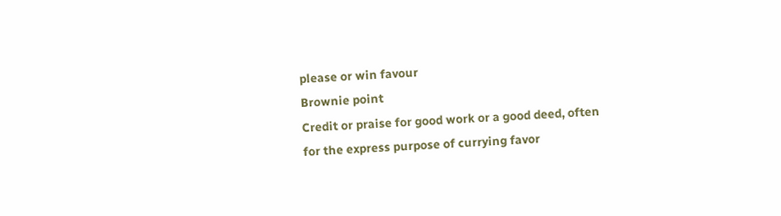please or win favour
Brownie point
Credit or praise for good work or a good deed, often for the express purpose of currying favor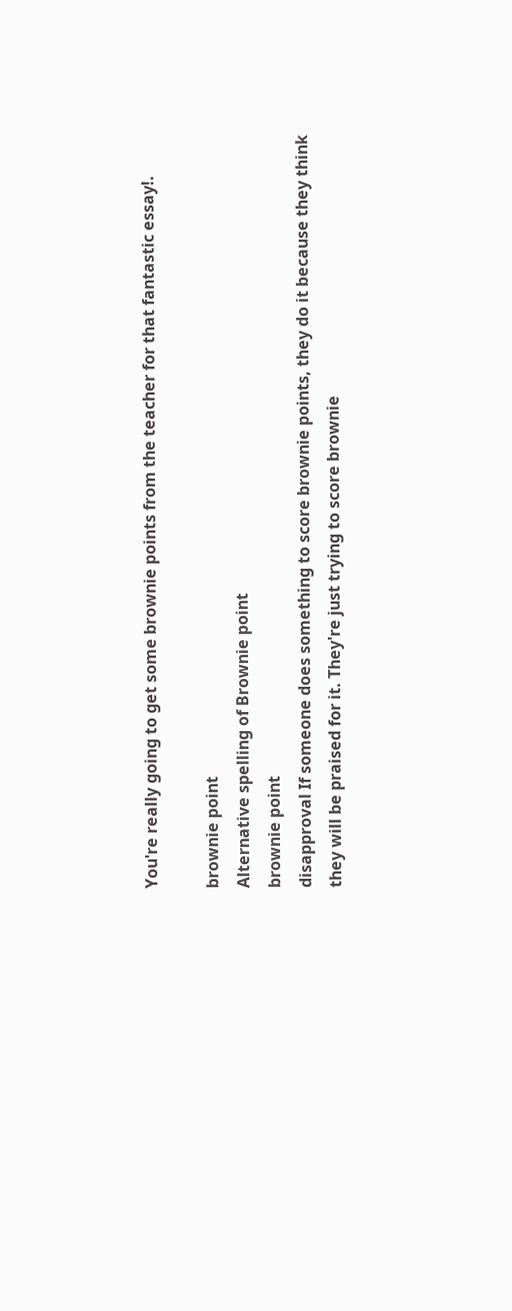You're really going to get some brownie points from the teacher for that fantastic essay!.

brownie point
Alternative spelling of Brownie point
brownie point
disapproval If someone does something to score brownie points, they do it because they think they will be praised for it. They're just trying to score brownie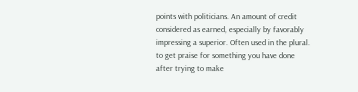points with politicians. An amount of credit considered as earned, especially by favorably impressing a superior. Often used in the plural. to get praise for something you have done after trying to make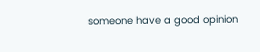someone have a good opinion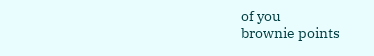of you
brownie points